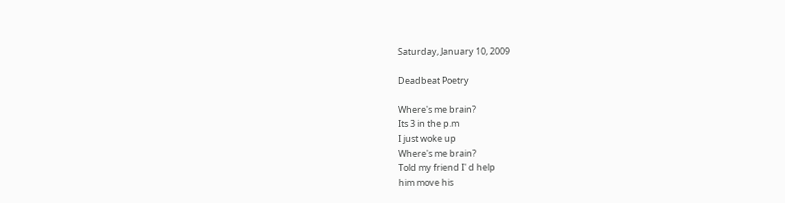Saturday, January 10, 2009

Deadbeat Poetry

Where's me brain?
Its 3 in the p.m
I just woke up
Where's me brain?
Told my friend I' d help
him move his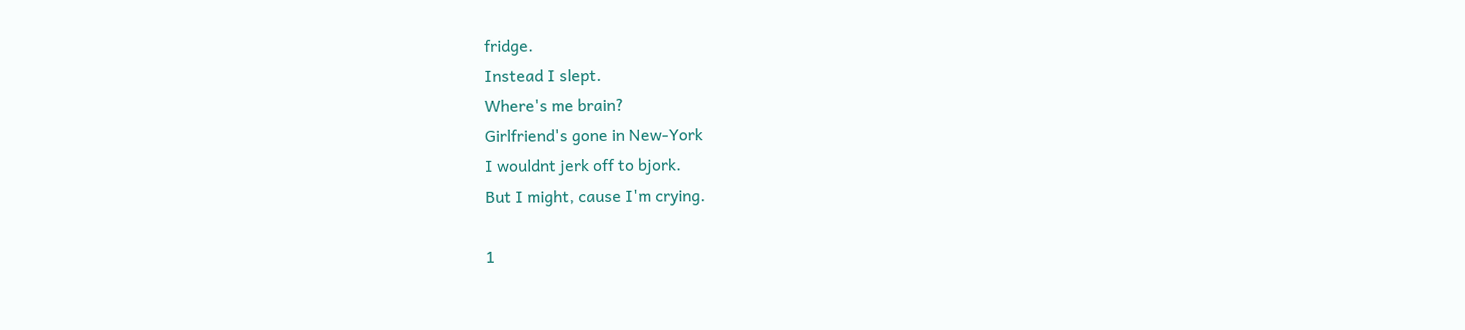fridge.
Instead I slept.
Where's me brain?
Girlfriend's gone in New-York
I wouldnt jerk off to bjork.
But I might, cause I'm crying.

1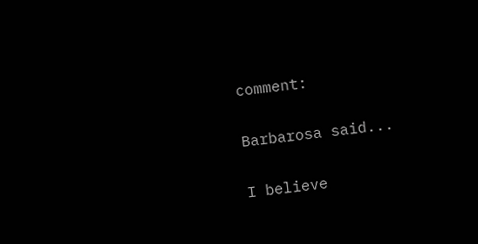comment:

Barbarosa said...

I believe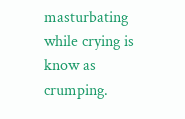masturbating while crying is know as crumping.